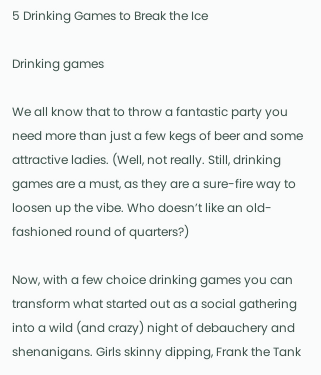5 Drinking Games to Break the Ice

Drinking games

We all know that to throw a fantastic party you need more than just a few kegs of beer and some attractive ladies. (Well, not really. Still, drinking games are a must, as they are a sure-fire way to loosen up the vibe. Who doesn’t like an old-fashioned round of quarters?)

Now, with a few choice drinking games you can transform what started out as a social gathering into a wild (and crazy) night of debauchery and shenanigans. Girls skinny dipping, Frank the Tank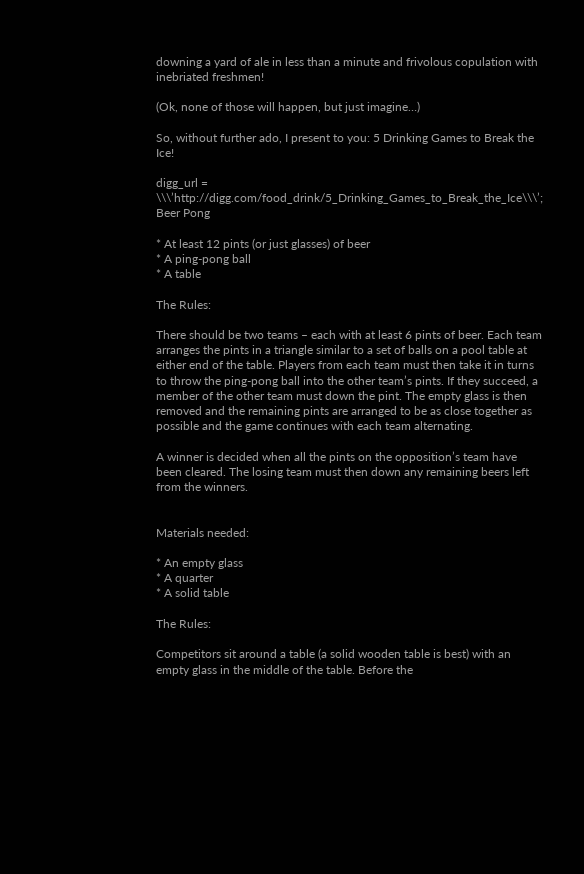downing a yard of ale in less than a minute and frivolous copulation with inebriated freshmen!

(Ok, none of those will happen, but just imagine…)

So, without further ado, I present to you: 5 Drinking Games to Break the Ice!

digg_url = \\\’http://digg.com/food_drink/5_Drinking_Games_to_Break_the_Ice\\\’; Beer Pong

* At least 12 pints (or just glasses) of beer
* A ping-pong ball
* A table

The Rules:

There should be two teams – each with at least 6 pints of beer. Each team arranges the pints in a triangle similar to a set of balls on a pool table at either end of the table. Players from each team must then take it in turns to throw the ping-pong ball into the other team’s pints. If they succeed, a member of the other team must down the pint. The empty glass is then removed and the remaining pints are arranged to be as close together as possible and the game continues with each team alternating.

A winner is decided when all the pints on the opposition’s team have been cleared. The losing team must then down any remaining beers left from the winners.


Materials needed:

* An empty glass
* A quarter
* A solid table

The Rules:

Competitors sit around a table (a solid wooden table is best) with an empty glass in the middle of the table. Before the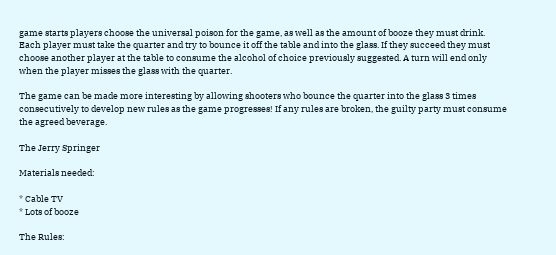game starts players choose the universal poison for the game, as well as the amount of booze they must drink. Each player must take the quarter and try to bounce it off the table and into the glass. If they succeed they must choose another player at the table to consume the alcohol of choice previously suggested. A turn will end only when the player misses the glass with the quarter.

The game can be made more interesting by allowing shooters who bounce the quarter into the glass 3 times consecutively to develop new rules as the game progresses! If any rules are broken, the guilty party must consume the agreed beverage.

The Jerry Springer

Materials needed:

* Cable TV
* Lots of booze

The Rules: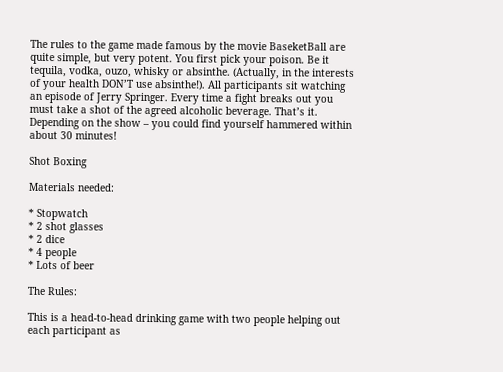The rules to the game made famous by the movie BaseketBall are quite simple, but very potent. You first pick your poison. Be it tequila, vodka, ouzo, whisky or absinthe. (Actually, in the interests of your health DON’T use absinthe!). All participants sit watching an episode of Jerry Springer. Every time a fight breaks out you must take a shot of the agreed alcoholic beverage. That’s it. Depending on the show – you could find yourself hammered within about 30 minutes!

Shot Boxing

Materials needed:

* Stopwatch
* 2 shot glasses
* 2 dice
* 4 people
* Lots of beer

The Rules:

This is a head-to-head drinking game with two people helping out each participant as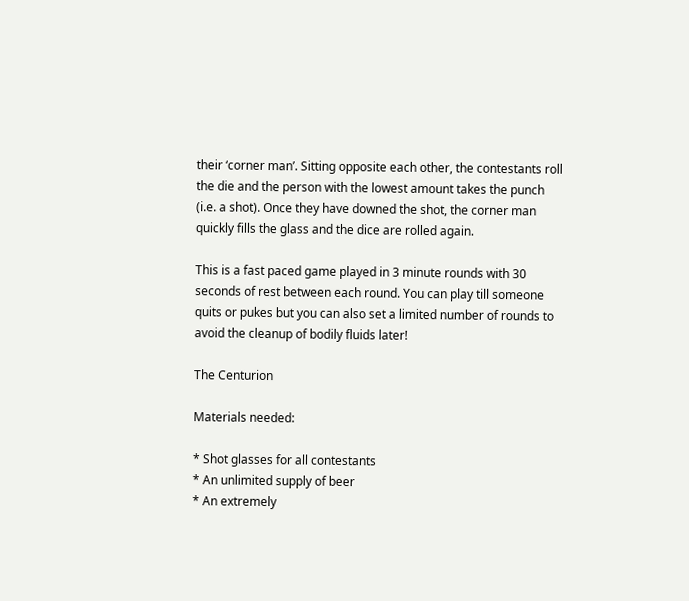their ‘corner man’. Sitting opposite each other, the contestants roll the die and the person with the lowest amount takes the punch (i.e. a shot). Once they have downed the shot, the corner man quickly fills the glass and the dice are rolled again.

This is a fast paced game played in 3 minute rounds with 30 seconds of rest between each round. You can play till someone quits or pukes but you can also set a limited number of rounds to avoid the cleanup of bodily fluids later!

The Centurion

Materials needed:

* Shot glasses for all contestants
* An unlimited supply of beer
* An extremely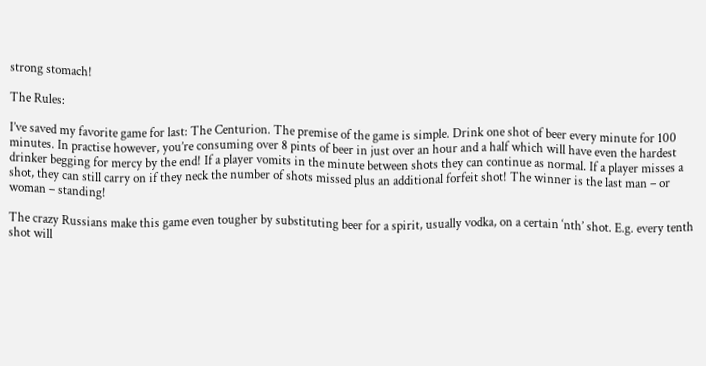strong stomach!

The Rules:

I’ve saved my favorite game for last: The Centurion. The premise of the game is simple. Drink one shot of beer every minute for 100 minutes. In practise however, you’re consuming over 8 pints of beer in just over an hour and a half which will have even the hardest drinker begging for mercy by the end! If a player vomits in the minute between shots they can continue as normal. If a player misses a shot, they can still carry on if they neck the number of shots missed plus an additional forfeit shot! The winner is the last man – or woman – standing!

The crazy Russians make this game even tougher by substituting beer for a spirit, usually vodka, on a certain ‘nth’ shot. E.g. every tenth shot will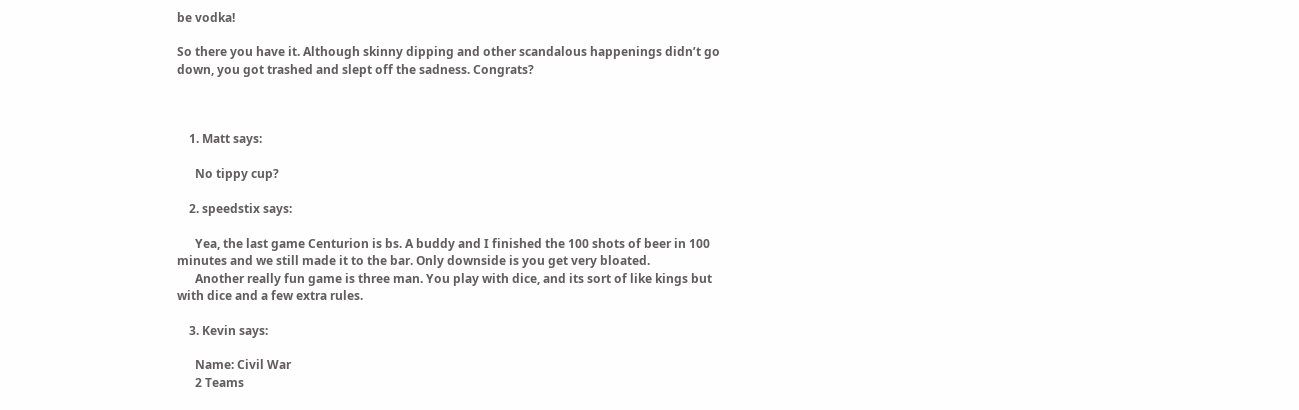be vodka!

So there you have it. Although skinny dipping and other scandalous happenings didn’t go down, you got trashed and slept off the sadness. Congrats?



    1. Matt says:

      No tippy cup?

    2. speedstix says:

      Yea, the last game Centurion is bs. A buddy and I finished the 100 shots of beer in 100 minutes and we still made it to the bar. Only downside is you get very bloated.
      Another really fun game is three man. You play with dice, and its sort of like kings but with dice and a few extra rules.

    3. Kevin says:

      Name: Civil War
      2 Teams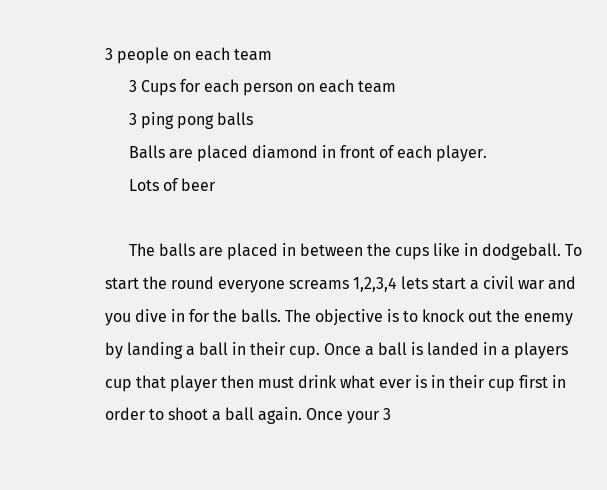3 people on each team
      3 Cups for each person on each team
      3 ping pong balls
      Balls are placed diamond in front of each player.
      Lots of beer

      The balls are placed in between the cups like in dodgeball. To start the round everyone screams 1,2,3,4 lets start a civil war and you dive in for the balls. The objective is to knock out the enemy by landing a ball in their cup. Once a ball is landed in a players cup that player then must drink what ever is in their cup first in order to shoot a ball again. Once your 3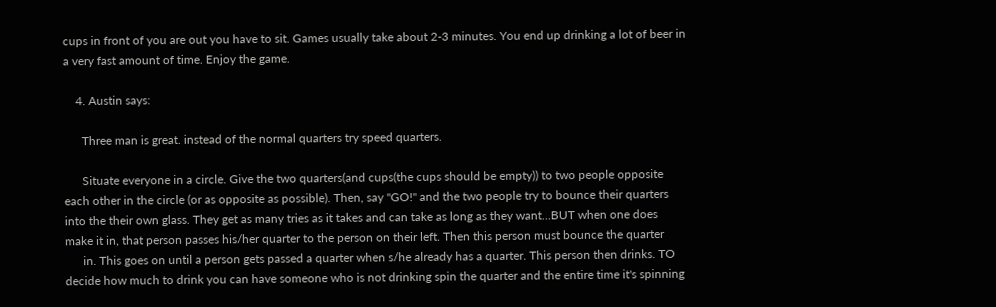cups in front of you are out you have to sit. Games usually take about 2-3 minutes. You end up drinking a lot of beer in a very fast amount of time. Enjoy the game.

    4. Austin says:

      Three man is great. instead of the normal quarters try speed quarters.

      Situate everyone in a circle. Give the two quarters(and cups(the cups should be empty)) to two people opposite each other in the circle (or as opposite as possible). Then, say "GO!" and the two people try to bounce their quarters into the their own glass. They get as many tries as it takes and can take as long as they want…BUT when one does make it in, that person passes his/her quarter to the person on their left. Then this person must bounce the quarter
      in. This goes on until a person gets passed a quarter when s/he already has a quarter. This person then drinks. TO decide how much to drink you can have someone who is not drinking spin the quarter and the entire time it's spinning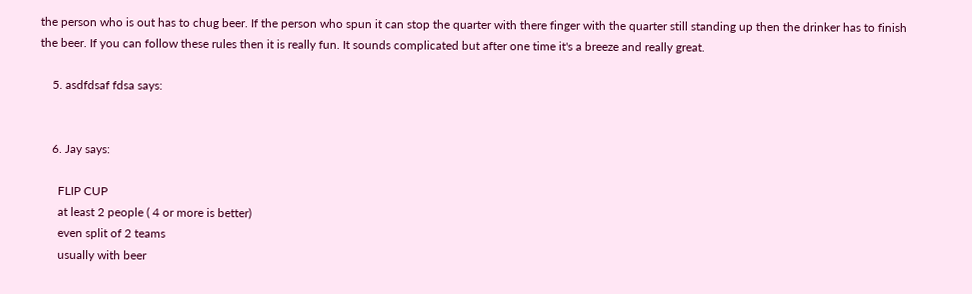the person who is out has to chug beer. If the person who spun it can stop the quarter with there finger with the quarter still standing up then the drinker has to finish the beer. If you can follow these rules then it is really fun. It sounds complicated but after one time it's a breeze and really great.

    5. asdfdsaf fdsa says:


    6. Jay says:

      FLIP CUP
      at least 2 people ( 4 or more is better)
      even split of 2 teams
      usually with beer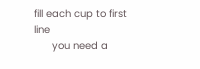fill each cup to first line
      you need a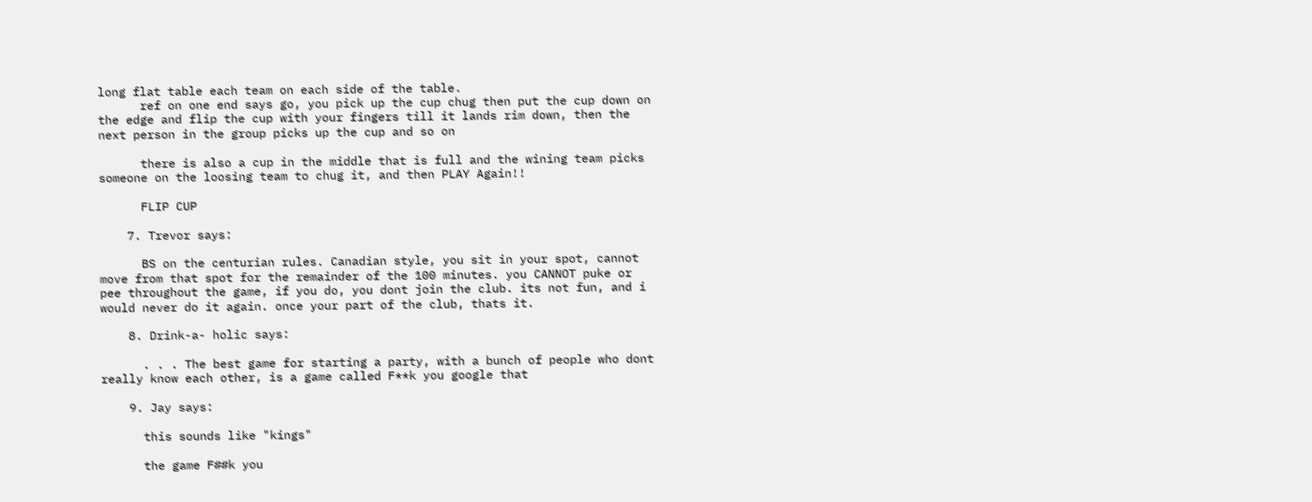long flat table each team on each side of the table.
      ref on one end says go, you pick up the cup chug then put the cup down on the edge and flip the cup with your fingers till it lands rim down, then the next person in the group picks up the cup and so on

      there is also a cup in the middle that is full and the wining team picks someone on the loosing team to chug it, and then PLAY Again!!

      FLIP CUP

    7. Trevor says:

      BS on the centurian rules. Canadian style, you sit in your spot, cannot move from that spot for the remainder of the 100 minutes. you CANNOT puke or pee throughout the game, if you do, you dont join the club. its not fun, and i would never do it again. once your part of the club, thats it.

    8. Drink-a- holic says:

      . . . The best game for starting a party, with a bunch of people who dont really know each other, is a game called F**k you google that

    9. Jay says:

      this sounds like "kings"

      the game F##k you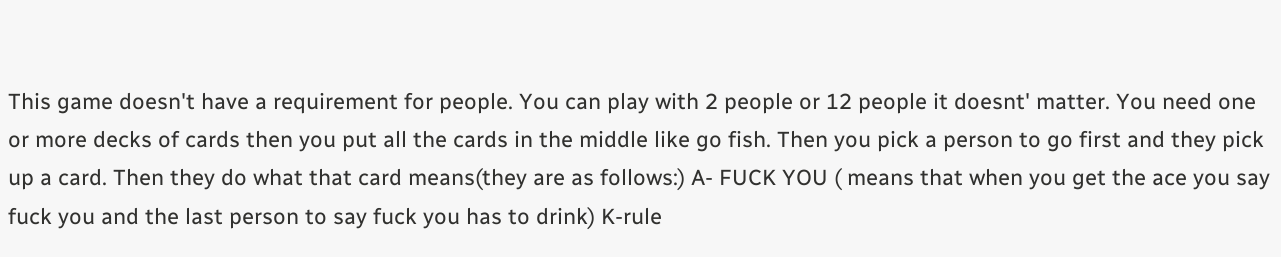This game doesn't have a requirement for people. You can play with 2 people or 12 people it doesnt' matter. You need one or more decks of cards then you put all the cards in the middle like go fish. Then you pick a person to go first and they pick up a card. Then they do what that card means(they are as follows:) A- FUCK YOU ( means that when you get the ace you say fuck you and the last person to say fuck you has to drink) K-rule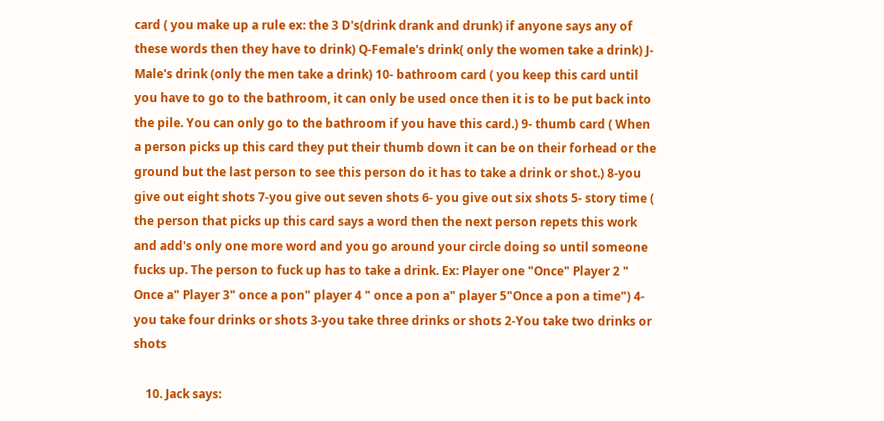card ( you make up a rule ex: the 3 D's(drink drank and drunk) if anyone says any of these words then they have to drink) Q-Female's drink( only the women take a drink) J-Male's drink (only the men take a drink) 10- bathroom card ( you keep this card until you have to go to the bathroom, it can only be used once then it is to be put back into the pile. You can only go to the bathroom if you have this card.) 9- thumb card ( When a person picks up this card they put their thumb down it can be on their forhead or the ground but the last person to see this person do it has to take a drink or shot.) 8-you give out eight shots 7-you give out seven shots 6- you give out six shots 5- story time ( the person that picks up this card says a word then the next person repets this work and add's only one more word and you go around your circle doing so until someone fucks up. The person to fuck up has to take a drink. Ex: Player one "Once" Player 2 " Once a" Player 3" once a pon" player 4 " once a pon a" player 5"Once a pon a time") 4-you take four drinks or shots 3-you take three drinks or shots 2-You take two drinks or shots

    10. Jack says: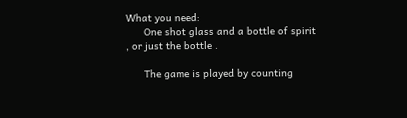What you need:
      One shot glass and a bottle of spirit , or just the bottle .

      The game is played by counting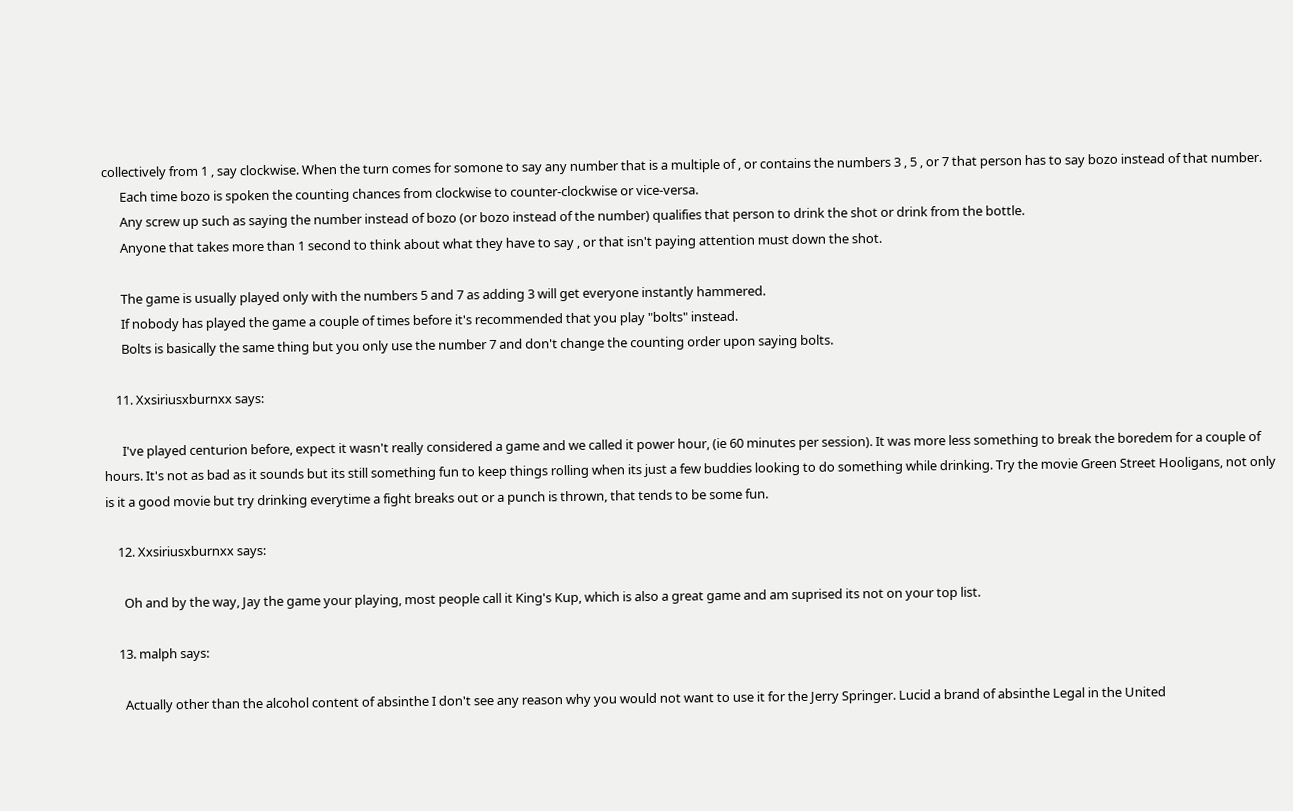collectively from 1 , say clockwise. When the turn comes for somone to say any number that is a multiple of , or contains the numbers 3 , 5 , or 7 that person has to say bozo instead of that number.
      Each time bozo is spoken the counting chances from clockwise to counter-clockwise or vice-versa.
      Any screw up such as saying the number instead of bozo (or bozo instead of the number) qualifies that person to drink the shot or drink from the bottle.
      Anyone that takes more than 1 second to think about what they have to say , or that isn't paying attention must down the shot.

      The game is usually played only with the numbers 5 and 7 as adding 3 will get everyone instantly hammered.
      If nobody has played the game a couple of times before it's recommended that you play "bolts" instead.
      Bolts is basically the same thing but you only use the number 7 and don't change the counting order upon saying bolts.

    11. Xxsiriusxburnxx says:

      I've played centurion before, expect it wasn't really considered a game and we called it power hour, (ie 60 minutes per session). It was more less something to break the boredem for a couple of hours. It's not as bad as it sounds but its still something fun to keep things rolling when its just a few buddies looking to do something while drinking. Try the movie Green Street Hooligans, not only is it a good movie but try drinking everytime a fight breaks out or a punch is thrown, that tends to be some fun.

    12. Xxsiriusxburnxx says:

      Oh and by the way, Jay the game your playing, most people call it King's Kup, which is also a great game and am suprised its not on your top list.

    13. malph says:

      Actually other than the alcohol content of absinthe I don't see any reason why you would not want to use it for the Jerry Springer. Lucid a brand of absinthe Legal in the United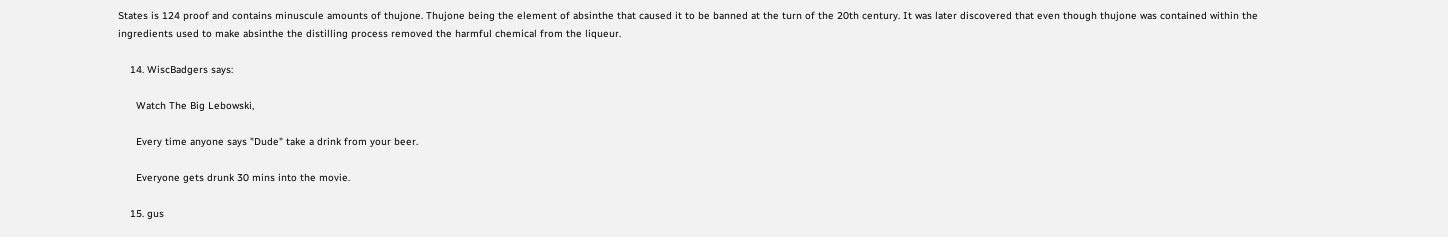States is 124 proof and contains minuscule amounts of thujone. Thujone being the element of absinthe that caused it to be banned at the turn of the 20th century. It was later discovered that even though thujone was contained within the ingredients used to make absinthe the distilling process removed the harmful chemical from the liqueur.

    14. WiscBadgers says:

      Watch The Big Lebowski,

      Every time anyone says "Dude" take a drink from your beer.

      Everyone gets drunk 30 mins into the movie.

    15. gus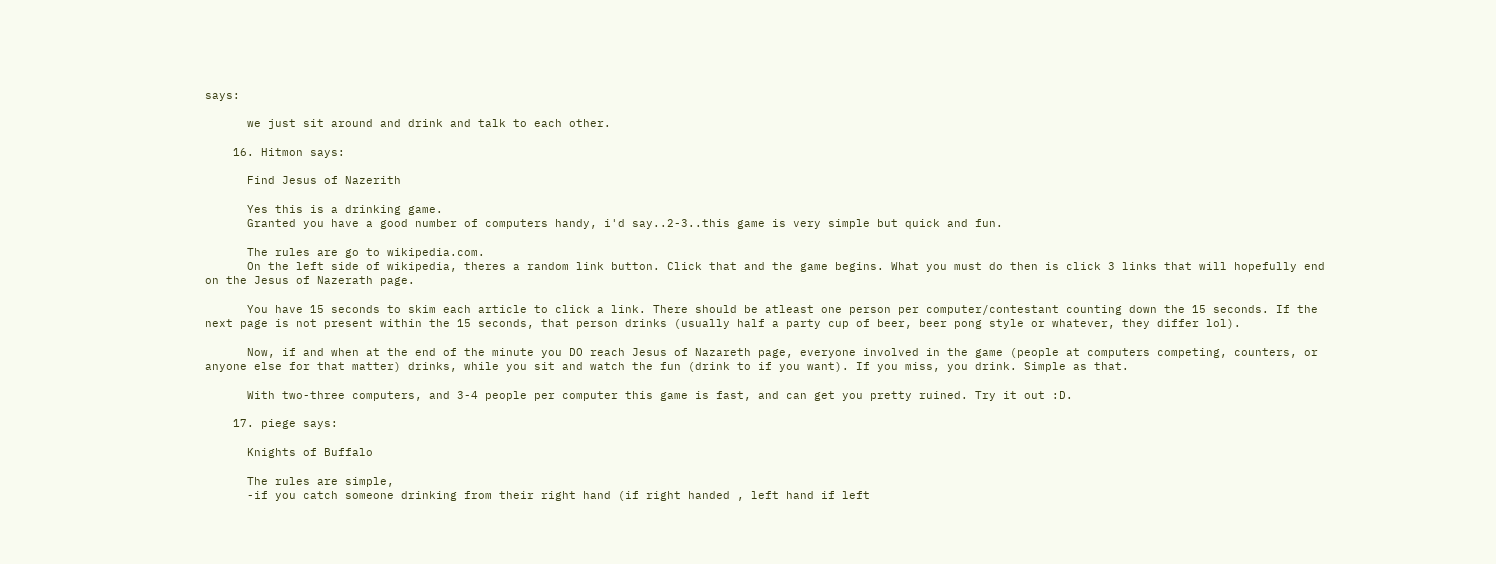says:

      we just sit around and drink and talk to each other.

    16. Hitmon says:

      Find Jesus of Nazerith

      Yes this is a drinking game.
      Granted you have a good number of computers handy, i'd say..2-3..this game is very simple but quick and fun.

      The rules are go to wikipedia.com.
      On the left side of wikipedia, theres a random link button. Click that and the game begins. What you must do then is click 3 links that will hopefully end on the Jesus of Nazerath page.

      You have 15 seconds to skim each article to click a link. There should be atleast one person per computer/contestant counting down the 15 seconds. If the next page is not present within the 15 seconds, that person drinks (usually half a party cup of beer, beer pong style or whatever, they differ lol).

      Now, if and when at the end of the minute you DO reach Jesus of Nazareth page, everyone involved in the game (people at computers competing, counters, or anyone else for that matter) drinks, while you sit and watch the fun (drink to if you want). If you miss, you drink. Simple as that.

      With two-three computers, and 3-4 people per computer this game is fast, and can get you pretty ruined. Try it out :D.

    17. piege says:

      Knights of Buffalo

      The rules are simple,
      -if you catch someone drinking from their right hand (if right handed , left hand if left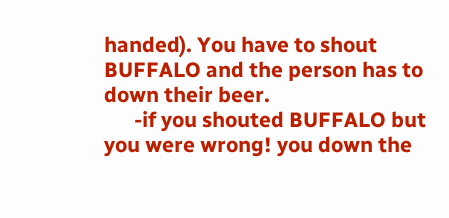handed). You have to shout BUFFALO and the person has to down their beer.
      -if you shouted BUFFALO but you were wrong! you down the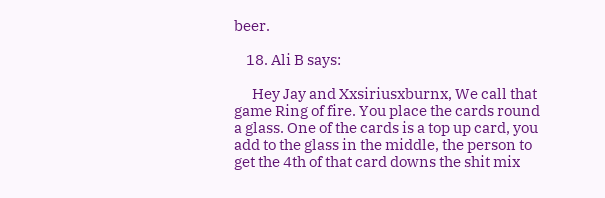beer.

    18. Ali B says:

      Hey Jay and Xxsiriusxburnx, We call that game Ring of fire. You place the cards round a glass. One of the cards is a top up card, you add to the glass in the middle, the person to get the 4th of that card downs the shit mix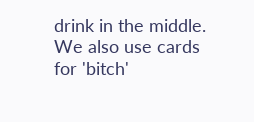drink in the middle. We also use cards for 'bitch'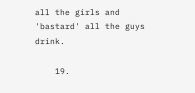all the girls and 'bastard' all the guys drink.

    19.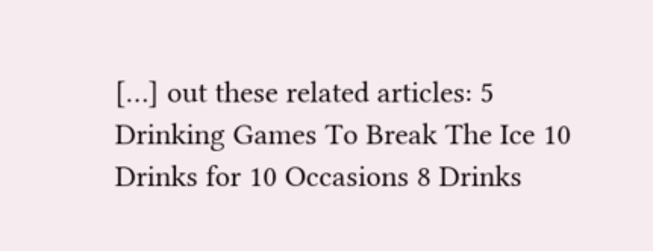[…] out these related articles: 5 Drinking Games To Break The Ice 10 Drinks for 10 Occasions 8 Drinks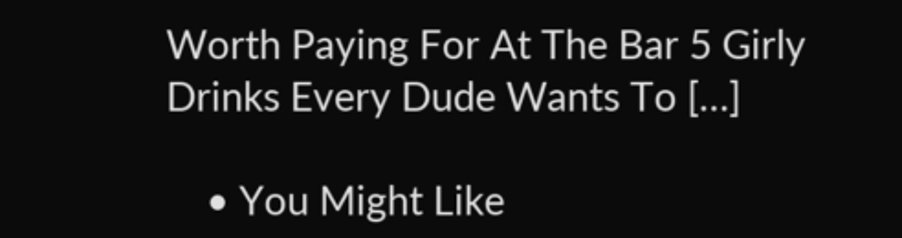Worth Paying For At The Bar 5 Girly Drinks Every Dude Wants To […]

    • You Might Like